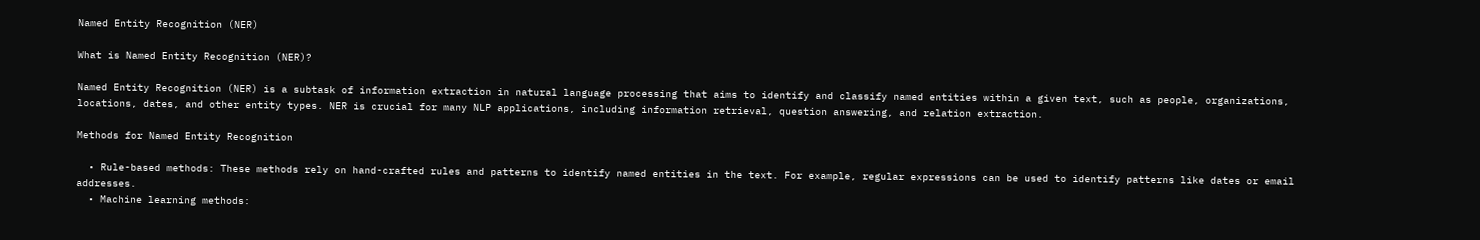Named Entity Recognition (NER)

What is Named Entity Recognition (NER)?

Named Entity Recognition (NER) is a subtask of information extraction in natural language processing that aims to identify and classify named entities within a given text, such as people, organizations, locations, dates, and other entity types. NER is crucial for many NLP applications, including information retrieval, question answering, and relation extraction.

Methods for Named Entity Recognition

  • Rule-based methods: These methods rely on hand-crafted rules and patterns to identify named entities in the text. For example, regular expressions can be used to identify patterns like dates or email addresses.
  • Machine learning methods: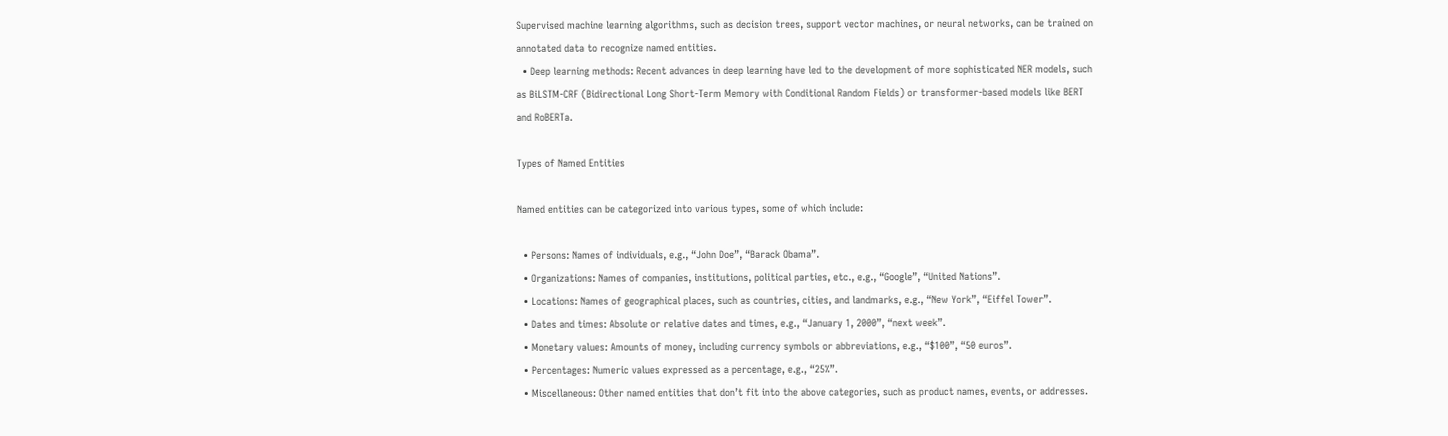Supervised machine learning algorithms, such as decision trees, support vector machines, or neural networks, can be trained on annotated data to recognize named entities.
  • Deep learning methods: Recent advances in deep learning have led to the development of more sophisticated NER models, such as BiLSTM-CRF (Bidirectional Long Short-Term Memory with Conditional Random Fields) or transformer-based models like BERT and RoBERTa.

Types of Named Entities

Named entities can be categorized into various types, some of which include:

  • Persons: Names of individuals, e.g., “John Doe”, “Barack Obama”.
  • Organizations: Names of companies, institutions, political parties, etc., e.g., “Google”, “United Nations”.
  • Locations: Names of geographical places, such as countries, cities, and landmarks, e.g., “New York”, “Eiffel Tower”.
  • Dates and times: Absolute or relative dates and times, e.g., “January 1, 2000”, “next week”.
  • Monetary values: Amounts of money, including currency symbols or abbreviations, e.g., “$100”, “50 euros”.
  • Percentages: Numeric values expressed as a percentage, e.g., “25%”.
  • Miscellaneous: Other named entities that don’t fit into the above categories, such as product names, events, or addresses.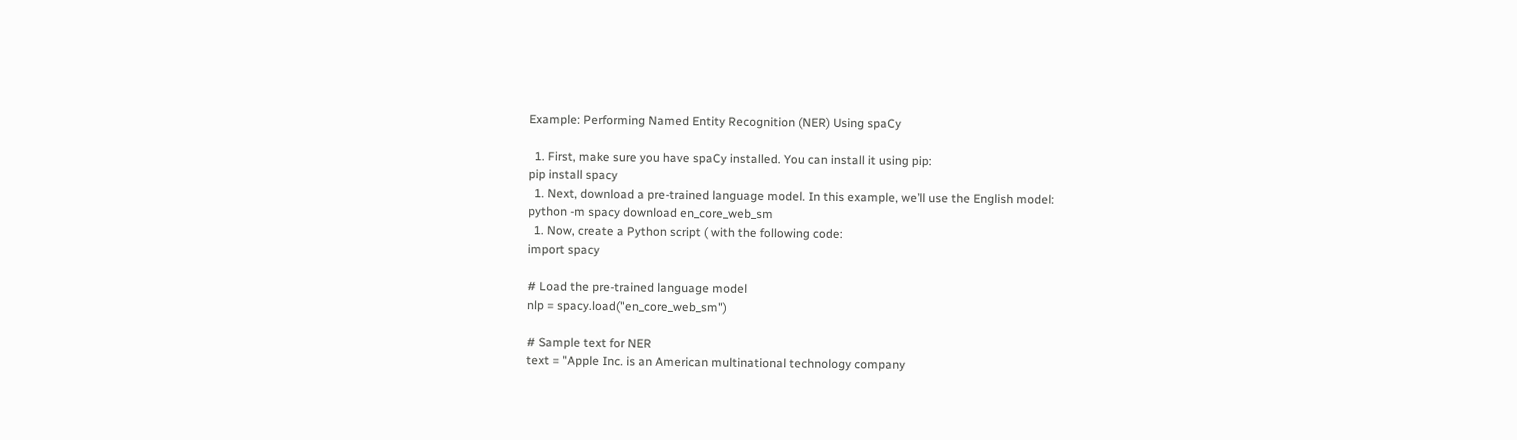Example: Performing Named Entity Recognition (NER) Using spaCy

  1. First, make sure you have spaCy installed. You can install it using pip:
pip install spacy
  1. Next, download a pre-trained language model. In this example, we’ll use the English model:
python -m spacy download en_core_web_sm
  1. Now, create a Python script ( with the following code:
import spacy

# Load the pre-trained language model
nlp = spacy.load("en_core_web_sm")

# Sample text for NER
text = "Apple Inc. is an American multinational technology company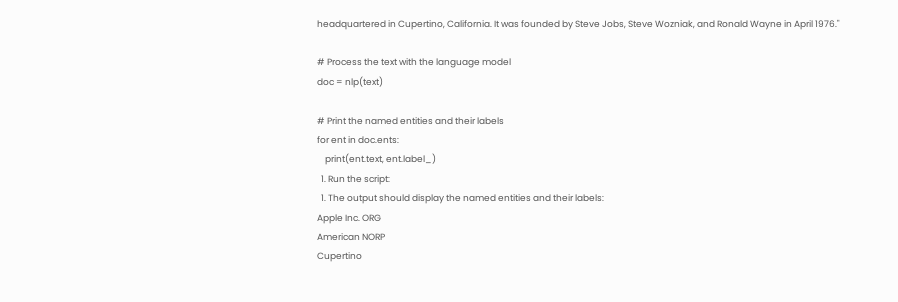headquartered in Cupertino, California. It was founded by Steve Jobs, Steve Wozniak, and Ronald Wayne in April 1976."

# Process the text with the language model
doc = nlp(text)

# Print the named entities and their labels
for ent in doc.ents:
    print(ent.text, ent.label_)
  1. Run the script:
  1. The output should display the named entities and their labels:
Apple Inc. ORG
American NORP
Cupertino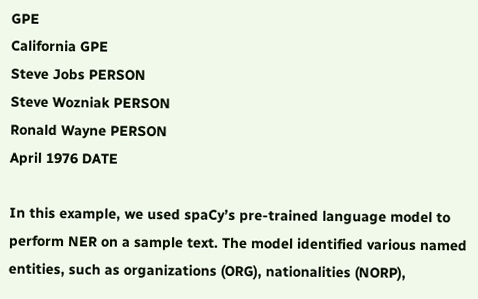GPE
California GPE
Steve Jobs PERSON
Steve Wozniak PERSON
Ronald Wayne PERSON
April 1976 DATE

In this example, we used spaCy’s pre-trained language model to perform NER on a sample text. The model identified various named entities, such as organizations (ORG), nationalities (NORP),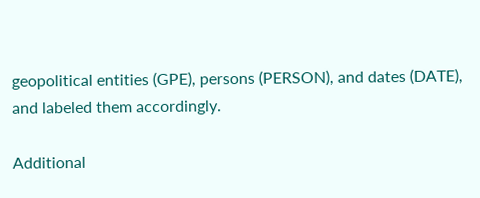geopolitical entities (GPE), persons (PERSON), and dates (DATE), and labeled them accordingly.

Additional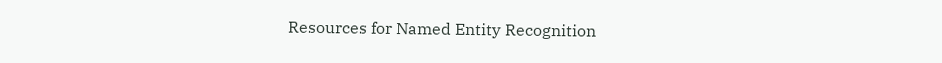Resources for Named Entity Recognition